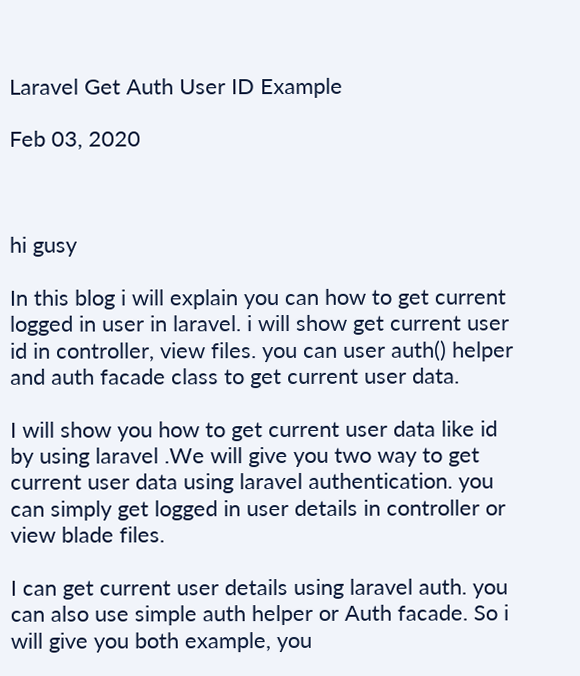Laravel Get Auth User ID Example

Feb 03, 2020



hi gusy

In this blog i will explain you can how to get current logged in user in laravel. i will show get current user id in controller, view files. you can user auth() helper and auth facade class to get current user data.

I will show you how to get current user data like id by using laravel .We will give you two way to get current user data using laravel authentication. you can simply get logged in user details in controller or view blade files.

I can get current user details using laravel auth. you can also use simple auth helper or Auth facade. So i will give you both example, you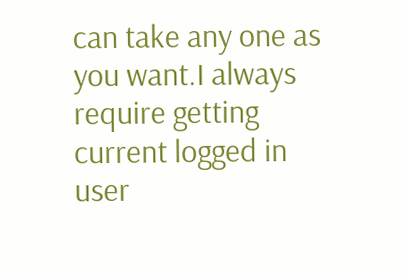can take any one as you want.I always require getting current logged in user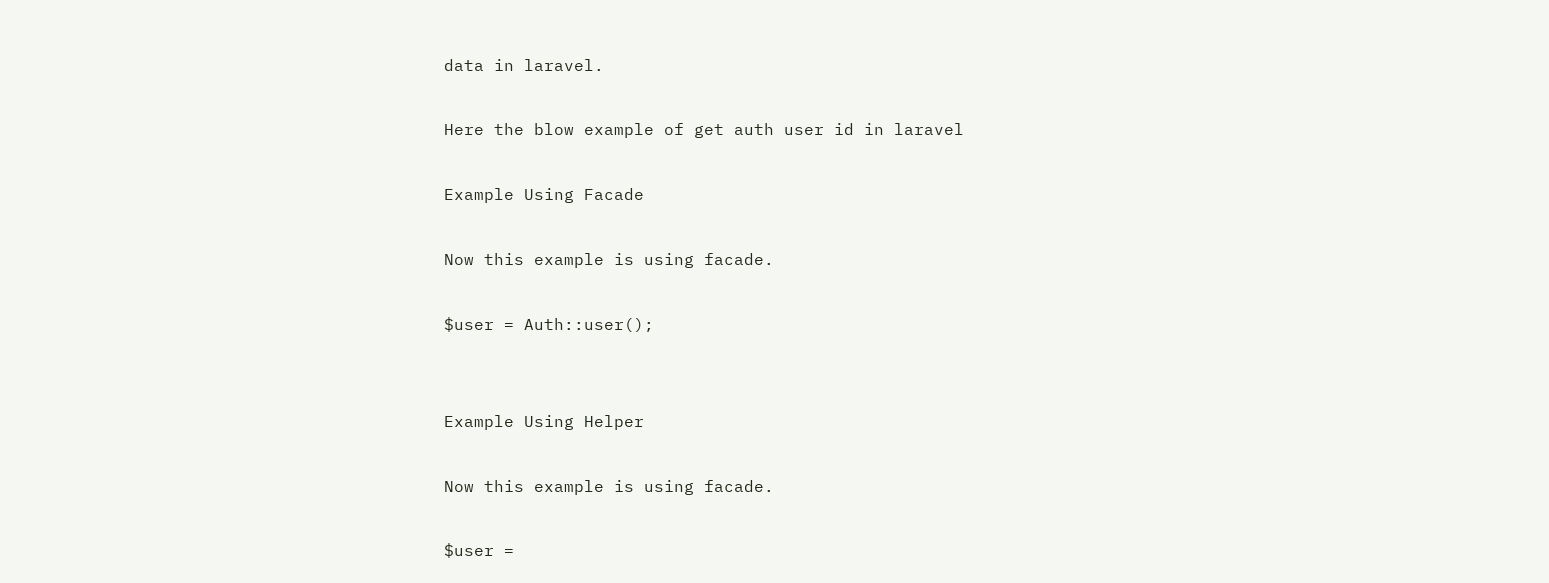data in laravel.

Here the blow example of get auth user id in laravel

Example Using Facade

Now this example is using facade.

$user = Auth::user();


Example Using Helper

Now this example is using facade.

$user =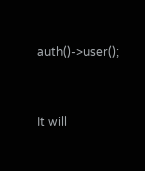auth()->user();


It will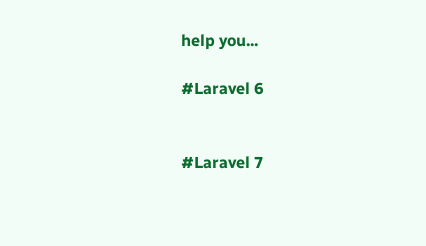help you...

#Laravel 6


#Laravel 7